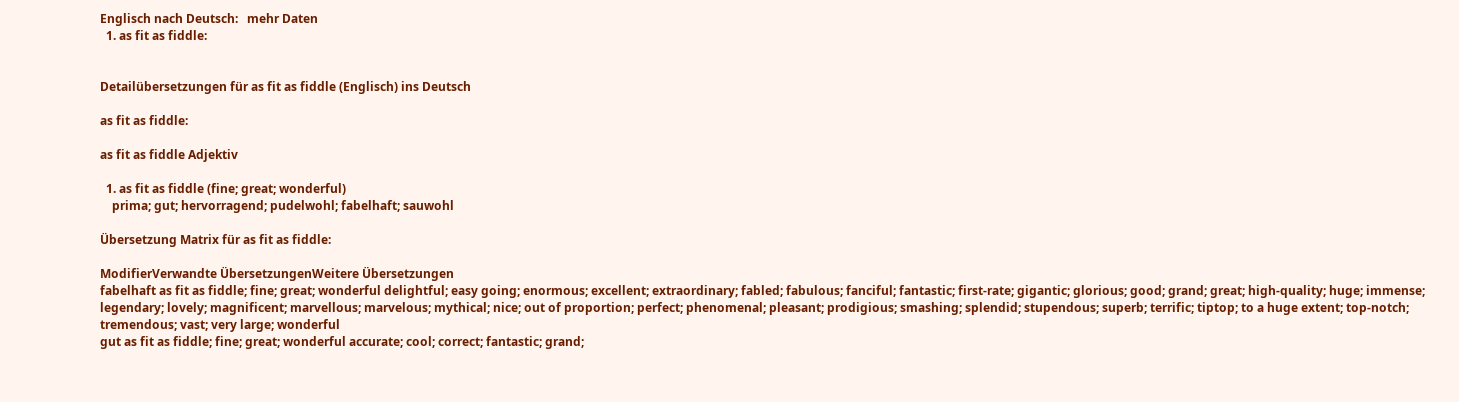Englisch nach Deutsch:   mehr Daten
  1. as fit as fiddle:


Detailübersetzungen für as fit as fiddle (Englisch) ins Deutsch

as fit as fiddle:

as fit as fiddle Adjektiv

  1. as fit as fiddle (fine; great; wonderful)
    prima; gut; hervorragend; pudelwohl; fabelhaft; sauwohl

Übersetzung Matrix für as fit as fiddle:

ModifierVerwandte ÜbersetzungenWeitere Übersetzungen
fabelhaft as fit as fiddle; fine; great; wonderful delightful; easy going; enormous; excellent; extraordinary; fabled; fabulous; fanciful; fantastic; first-rate; gigantic; glorious; good; grand; great; high-quality; huge; immense; legendary; lovely; magnificent; marvellous; marvelous; mythical; nice; out of proportion; perfect; phenomenal; pleasant; prodigious; smashing; splendid; stupendous; superb; terrific; tiptop; to a huge extent; top-notch; tremendous; vast; very large; wonderful
gut as fit as fiddle; fine; great; wonderful accurate; cool; correct; fantastic; grand;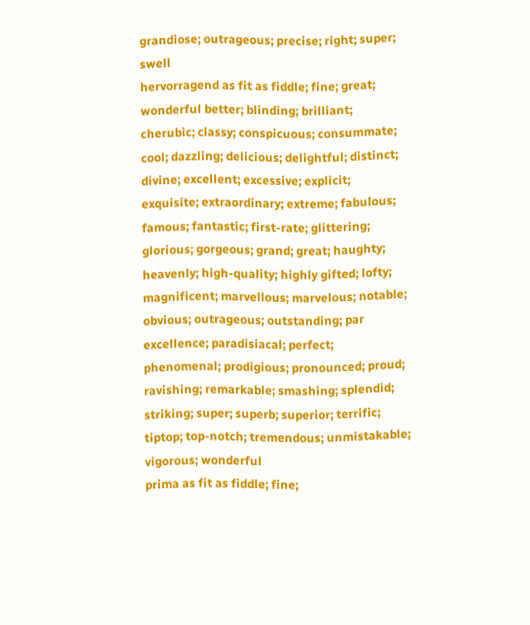grandiose; outrageous; precise; right; super; swell
hervorragend as fit as fiddle; fine; great; wonderful better; blinding; brilliant; cherubic; classy; conspicuous; consummate; cool; dazzling; delicious; delightful; distinct; divine; excellent; excessive; explicit; exquisite; extraordinary; extreme; fabulous; famous; fantastic; first-rate; glittering; glorious; gorgeous; grand; great; haughty; heavenly; high-quality; highly gifted; lofty; magnificent; marvellous; marvelous; notable; obvious; outrageous; outstanding; par excellence; paradisiacal; perfect; phenomenal; prodigious; pronounced; proud; ravishing; remarkable; smashing; splendid; striking; super; superb; superior; terrific; tiptop; top-notch; tremendous; unmistakable; vigorous; wonderful
prima as fit as fiddle; fine;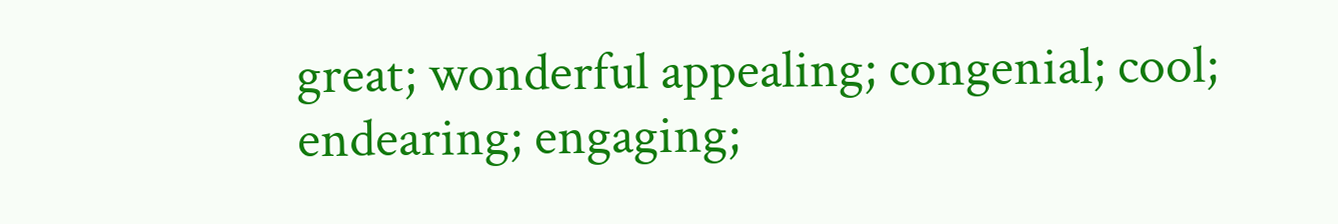great; wonderful appealing; congenial; cool; endearing; engaging;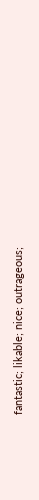fantastic; likable; nice; outrageous;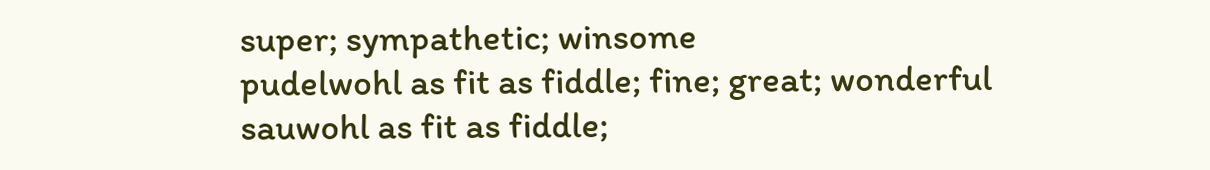super; sympathetic; winsome
pudelwohl as fit as fiddle; fine; great; wonderful
sauwohl as fit as fiddle;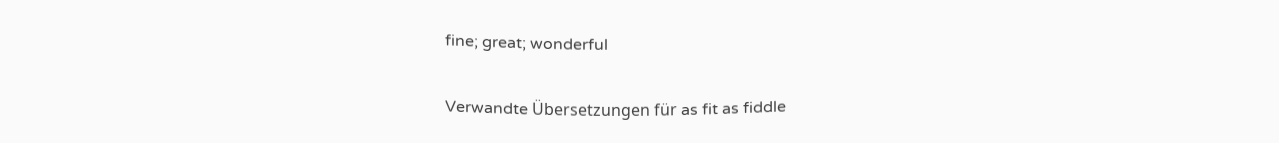fine; great; wonderful

Verwandte Übersetzungen für as fit as fiddle